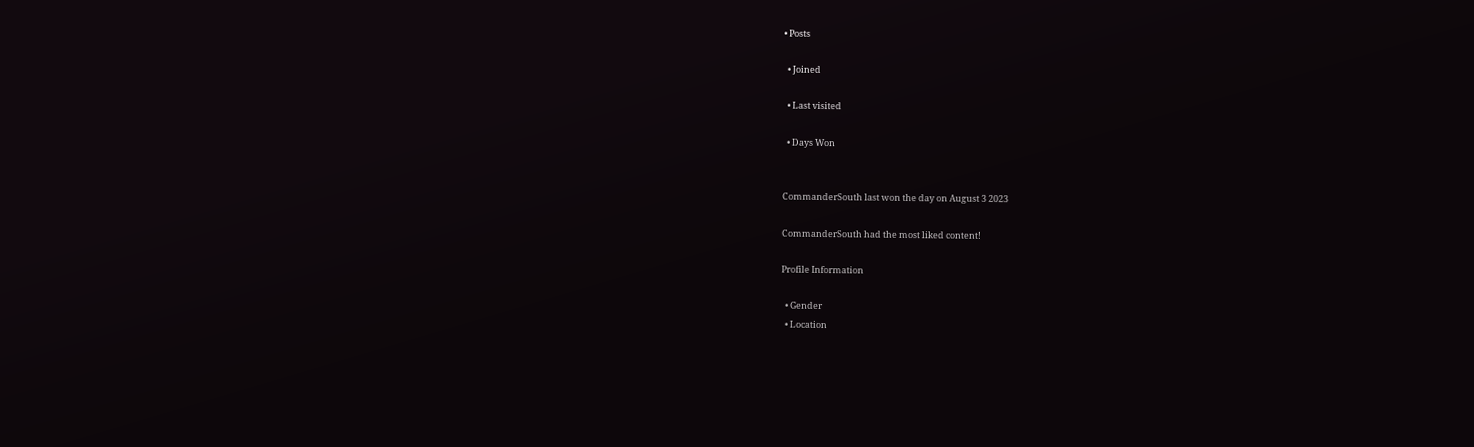• Posts

  • Joined

  • Last visited

  • Days Won


CommanderSouth last won the day on August 3 2023

CommanderSouth had the most liked content!

Profile Information

  • Gender
  • Location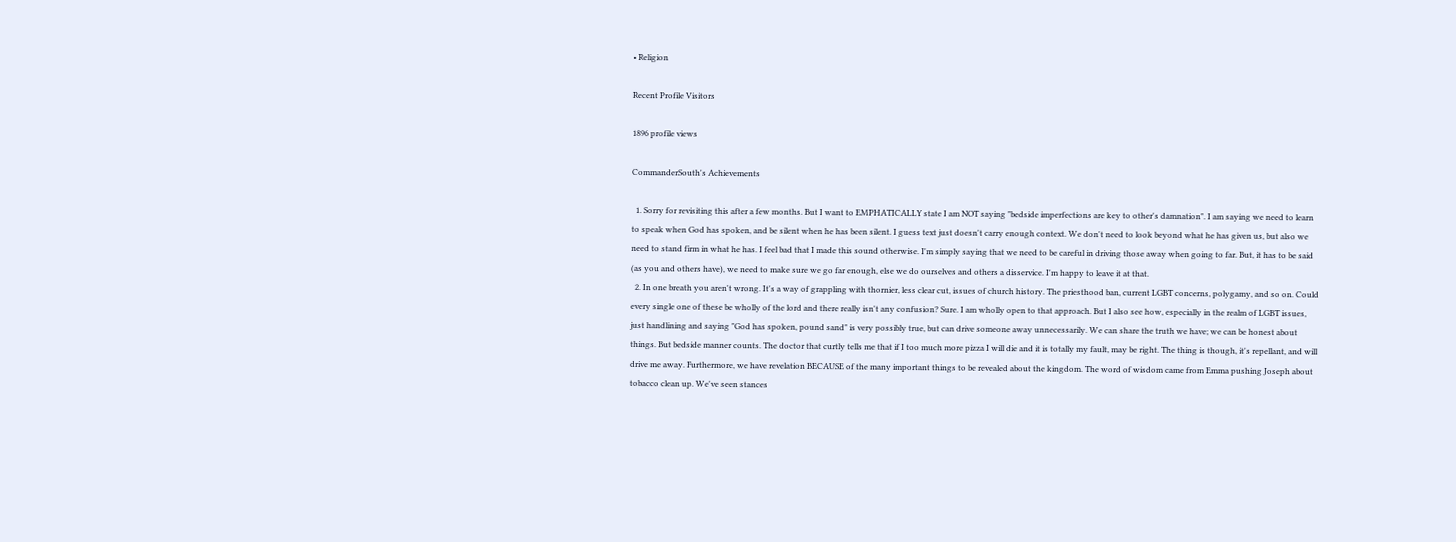• Religion

Recent Profile Visitors

1896 profile views

CommanderSouth's Achievements

  1. Sorry for revisiting this after a few months. But I want to EMPHATICALLY state I am NOT saying "bedside imperfections are key to other's damnation". I am saying we need to learn to speak when God has spoken, and be silent when he has been silent. I guess text just doesn't carry enough context. We don't need to look beyond what he has given us, but also we need to stand firm in what he has. I feel bad that I made this sound otherwise. I'm simply saying that we need to be careful in driving those away when going to far. But, it has to be said (as you and others have), we need to make sure we go far enough, else we do ourselves and others a disservice. I'm happy to leave it at that.
  2. In one breath you aren't wrong. It's a way of grappling with thornier, less clear cut, issues of church history. The priesthood ban, current LGBT concerns, polygamy, and so on. Could every single one of these be wholly of the lord and there really isn't any confusion? Sure. I am wholly open to that approach. But I also see how, especially in the realm of LGBT issues, just handlining and saying "God has spoken, pound sand" is very possibly true, but can drive someone away unnecessarily. We can share the truth we have; we can be honest about things. But bedside manner counts. The doctor that curtly tells me that if I too much more pizza I will die and it is totally my fault, may be right. The thing is though, it's repellant, and will drive me away. Furthermore, we have revelation BECAUSE of the many important things to be revealed about the kingdom. The word of wisdom came from Emma pushing Joseph about tobacco clean up. We've seen stances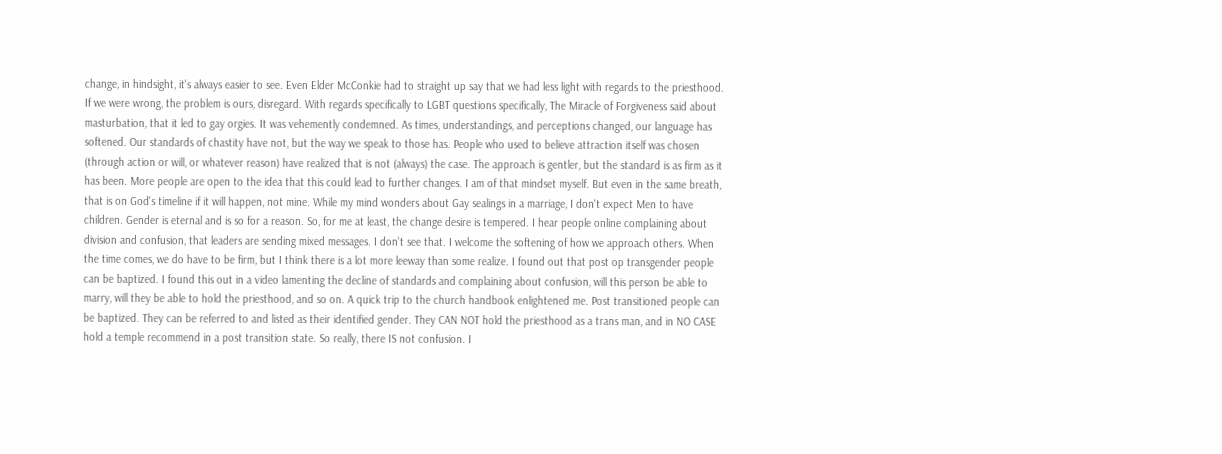change, in hindsight, it's always easier to see. Even Elder McConkie had to straight up say that we had less light with regards to the priesthood. If we were wrong, the problem is ours, disregard. With regards specifically to LGBT questions specifically, The Miracle of Forgiveness said about masturbation, that it led to gay orgies. It was vehemently condemned. As times, understandings, and perceptions changed, our language has softened. Our standards of chastity have not, but the way we speak to those has. People who used to believe attraction itself was chosen (through action or will, or whatever reason) have realized that is not (always) the case. The approach is gentler, but the standard is as firm as it has been. More people are open to the idea that this could lead to further changes. I am of that mindset myself. But even in the same breath, that is on God's timeline if it will happen, not mine. While my mind wonders about Gay sealings in a marriage, I don't expect Men to have children. Gender is eternal and is so for a reason. So, for me at least, the change desire is tempered. I hear people online complaining about division and confusion, that leaders are sending mixed messages. I don't see that. I welcome the softening of how we approach others. When the time comes, we do have to be firm, but I think there is a lot more leeway than some realize. I found out that post op transgender people can be baptized. I found this out in a video lamenting the decline of standards and complaining about confusion, will this person be able to marry, will they be able to hold the priesthood, and so on. A quick trip to the church handbook enlightened me. Post transitioned people can be baptized. They can be referred to and listed as their identified gender. They CAN NOT hold the priesthood as a trans man, and in NO CASE hold a temple recommend in a post transition state. So really, there IS not confusion. I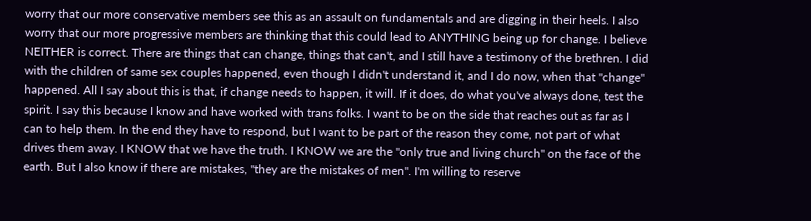worry that our more conservative members see this as an assault on fundamentals and are digging in their heels. I also worry that our more progressive members are thinking that this could lead to ANYTHING being up for change. I believe NEITHER is correct. There are things that can change, things that can't, and I still have a testimony of the brethren. I did with the children of same sex couples happened, even though I didn't understand it, and I do now, when that "change" happened. All I say about this is that, if change needs to happen, it will. If it does, do what you've always done, test the spirit. I say this because I know and have worked with trans folks. I want to be on the side that reaches out as far as I can to help them. In the end they have to respond, but I want to be part of the reason they come, not part of what drives them away. I KNOW that we have the truth. I KNOW we are the "only true and living church" on the face of the earth. But I also know if there are mistakes, "they are the mistakes of men". I'm willing to reserve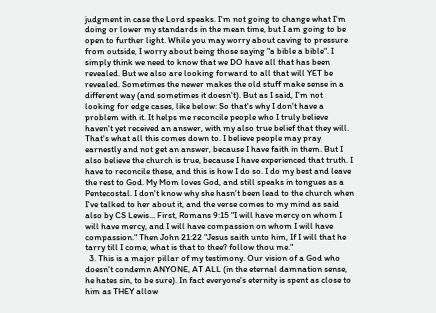judgment in case the Lord speaks. I'm not going to change what I'm doing or lower my standards in the mean time, but I am going to be open to further light. While you may worry about caving to pressure from outside, I worry about being those saying "a bible a bible". I simply think we need to know that we DO have all that has been revealed. But we also are looking forward to all that will YET be revealed. Sometimes the newer makes the old stuff make sense in a different way (and sometimes it doesn't). But as I said, I'm not looking for edge cases, like below: So that's why I don't have a problem with it. It helps me reconcile people who I truly believe haven't yet received an answer, with my also true belief that they will. That's what all this comes down to. I believe people may pray earnestly and not get an answer, because I have faith in them. But I also believe the church is true, because I have experienced that truth. I have to reconcile these, and this is how I do so. I do my best and leave the rest to God. My Mom loves God, and still speaks in tongues as a Pentecostal. I don't know why she hasn't been lead to the church when I've talked to her about it, and the verse comes to my mind as said also by CS Lewis... First, Romans 9:15 "I will have mercy on whom I will have mercy, and I will have compassion on whom I will have compassion." Then John 21:22 "Jesus saith unto him, If I will that he tarry till I come, what is that to thee? follow thou me."
  3. This is a major pillar of my testimony. Our vision of a God who doesn't condemn ANYONE, AT ALL (in the eternal damnation sense, he hates sin, to be sure). In fact everyone's eternity is spent as close to him as THEY allow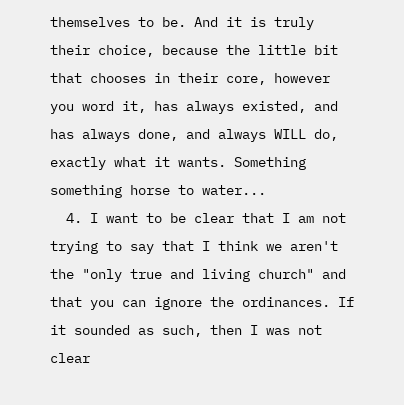themselves to be. And it is truly their choice, because the little bit that chooses in their core, however you word it, has always existed, and has always done, and always WILL do, exactly what it wants. Something something horse to water...
  4. I want to be clear that I am not trying to say that I think we aren't the "only true and living church" and that you can ignore the ordinances. If it sounded as such, then I was not clear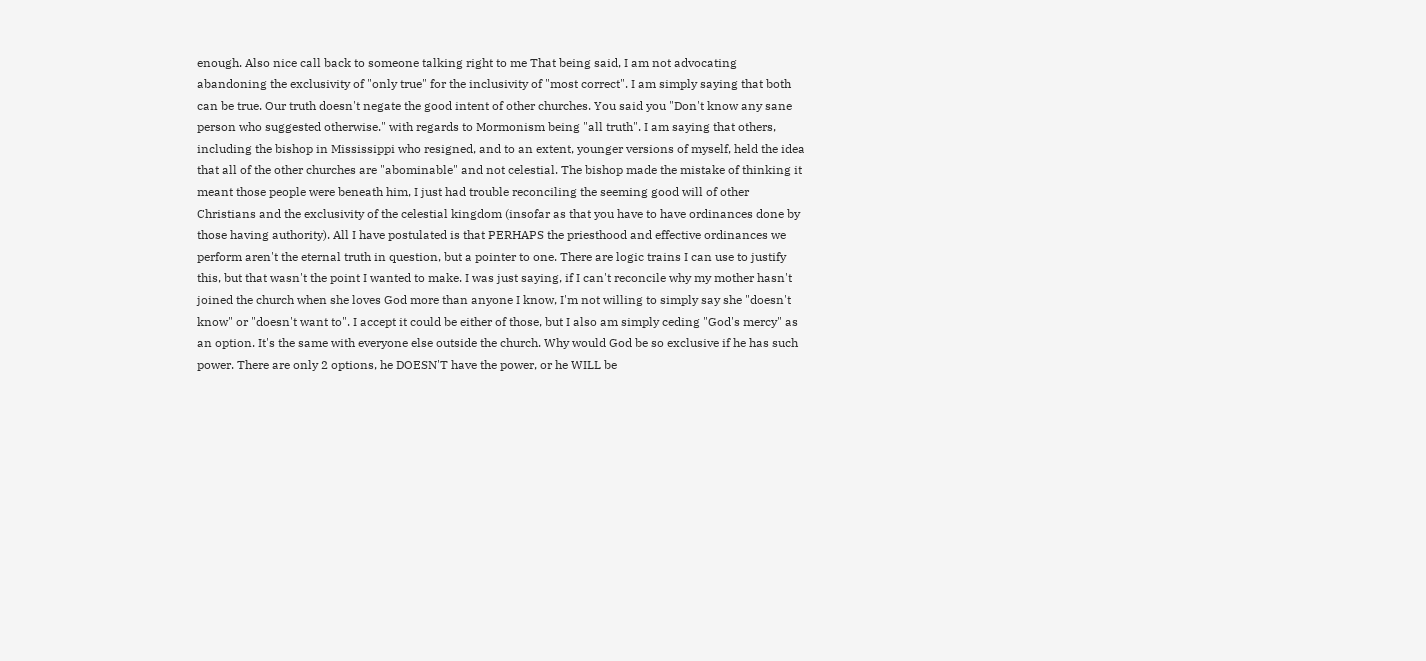enough. Also nice call back to someone talking right to me That being said, I am not advocating abandoning the exclusivity of "only true" for the inclusivity of "most correct". I am simply saying that both can be true. Our truth doesn't negate the good intent of other churches. You said you "Don't know any sane person who suggested otherwise." with regards to Mormonism being "all truth". I am saying that others, including the bishop in Mississippi who resigned, and to an extent, younger versions of myself, held the idea that all of the other churches are "abominable" and not celestial. The bishop made the mistake of thinking it meant those people were beneath him, I just had trouble reconciling the seeming good will of other Christians and the exclusivity of the celestial kingdom (insofar as that you have to have ordinances done by those having authority). All I have postulated is that PERHAPS the priesthood and effective ordinances we perform aren't the eternal truth in question, but a pointer to one. There are logic trains I can use to justify this, but that wasn't the point I wanted to make. I was just saying, if I can't reconcile why my mother hasn't joined the church when she loves God more than anyone I know, I'm not willing to simply say she "doesn't know" or "doesn't want to". I accept it could be either of those, but I also am simply ceding "God's mercy" as an option. It's the same with everyone else outside the church. Why would God be so exclusive if he has such power. There are only 2 options, he DOESN'T have the power, or he WILL be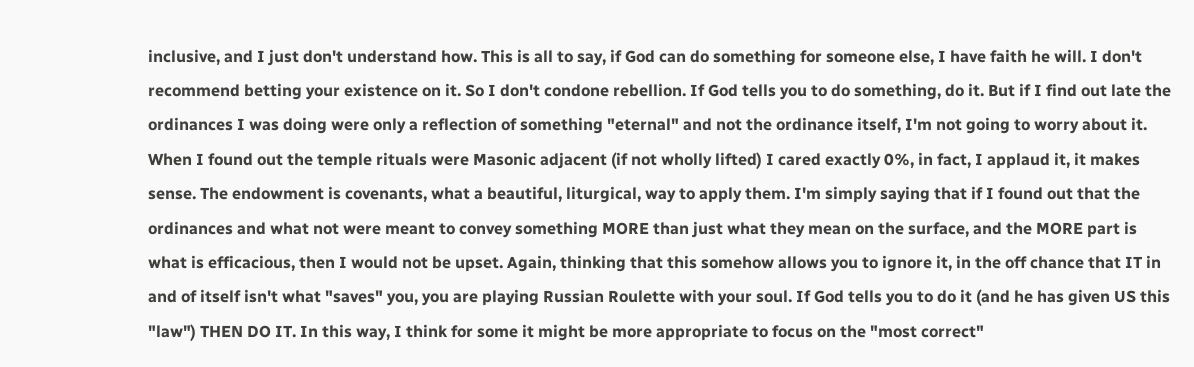inclusive, and I just don't understand how. This is all to say, if God can do something for someone else, I have faith he will. I don't recommend betting your existence on it. So I don't condone rebellion. If God tells you to do something, do it. But if I find out late the ordinances I was doing were only a reflection of something "eternal" and not the ordinance itself, I'm not going to worry about it. When I found out the temple rituals were Masonic adjacent (if not wholly lifted) I cared exactly 0%, in fact, I applaud it, it makes sense. The endowment is covenants, what a beautiful, liturgical, way to apply them. I'm simply saying that if I found out that the ordinances and what not were meant to convey something MORE than just what they mean on the surface, and the MORE part is what is efficacious, then I would not be upset. Again, thinking that this somehow allows you to ignore it, in the off chance that IT in and of itself isn't what "saves" you, you are playing Russian Roulette with your soul. If God tells you to do it (and he has given US this "law") THEN DO IT. In this way, I think for some it might be more appropriate to focus on the "most correct"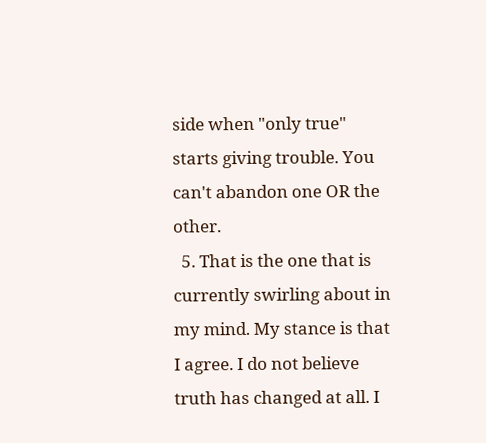side when "only true" starts giving trouble. You can't abandon one OR the other.
  5. That is the one that is currently swirling about in my mind. My stance is that I agree. I do not believe truth has changed at all. I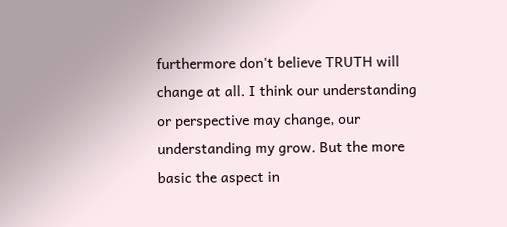furthermore don't believe TRUTH will change at all. I think our understanding or perspective may change, our understanding my grow. But the more basic the aspect in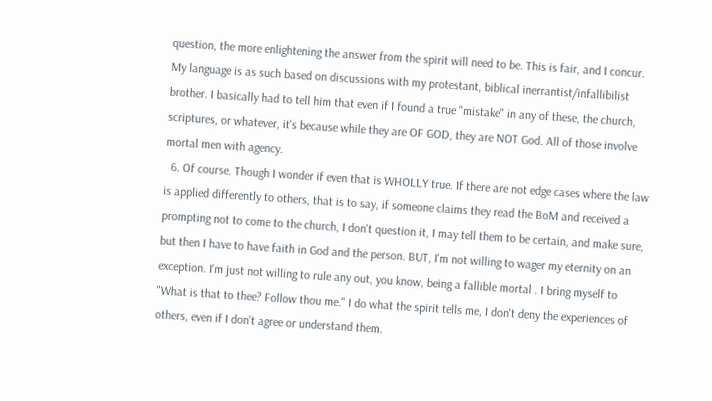question, the more enlightening the answer from the spirit will need to be. This is fair, and I concur. My language is as such based on discussions with my protestant, biblical inerrantist/infallibilist brother. I basically had to tell him that even if I found a true "mistake" in any of these, the church, scriptures, or whatever, it's because while they are OF GOD, they are NOT God. All of those involve mortal men with agency.
  6. Of course. Though I wonder if even that is WHOLLY true. If there are not edge cases where the law is applied differently to others, that is to say, if someone claims they read the BoM and received a prompting not to come to the church, I don't question it, I may tell them to be certain, and make sure, but then I have to have faith in God and the person. BUT, I'm not willing to wager my eternity on an exception. I'm just not willing to rule any out, you know, being a fallible mortal . I bring myself to "What is that to thee? Follow thou me." I do what the spirit tells me, I don't deny the experiences of others, even if I don't agree or understand them.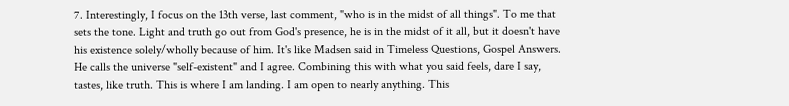7. Interestingly, I focus on the 13th verse, last comment, "who is in the midst of all things". To me that sets the tone. Light and truth go out from God's presence, he is in the midst of it all, but it doesn't have his existence solely/wholly because of him. It's like Madsen said in Timeless Questions, Gospel Answers. He calls the universe "self-existent" and I agree. Combining this with what you said feels, dare I say, tastes, like truth. This is where I am landing. I am open to nearly anything. This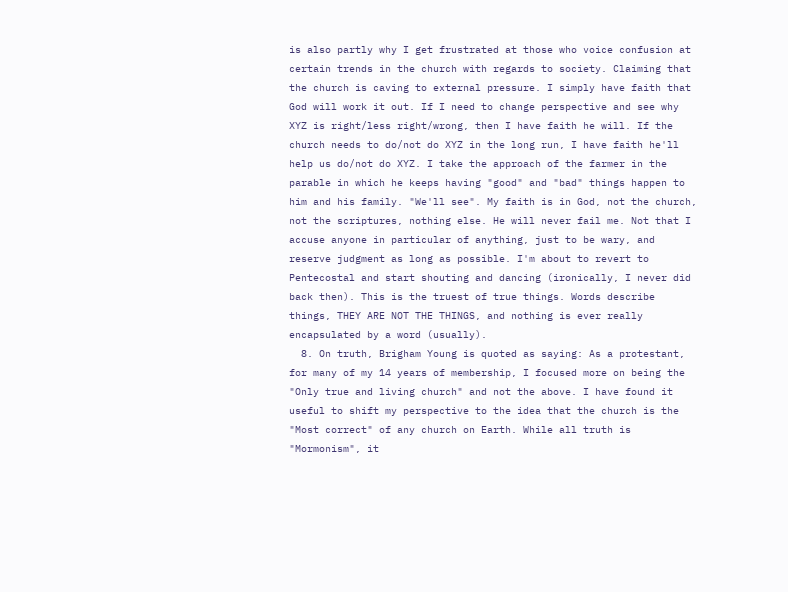is also partly why I get frustrated at those who voice confusion at certain trends in the church with regards to society. Claiming that the church is caving to external pressure. I simply have faith that God will work it out. If I need to change perspective and see why XYZ is right/less right/wrong, then I have faith he will. If the church needs to do/not do XYZ in the long run, I have faith he'll help us do/not do XYZ. I take the approach of the farmer in the parable in which he keeps having "good" and "bad" things happen to him and his family. "We'll see". My faith is in God, not the church, not the scriptures, nothing else. He will never fail me. Not that I accuse anyone in particular of anything, just to be wary, and reserve judgment as long as possible. I'm about to revert to Pentecostal and start shouting and dancing (ironically, I never did back then). This is the truest of true things. Words describe things, THEY ARE NOT THE THINGS, and nothing is ever really encapsulated by a word (usually).
  8. On truth, Brigham Young is quoted as saying: As a protestant, for many of my 14 years of membership, I focused more on being the "Only true and living church" and not the above. I have found it useful to shift my perspective to the idea that the church is the "Most correct" of any church on Earth. While all truth is "Mormonism", it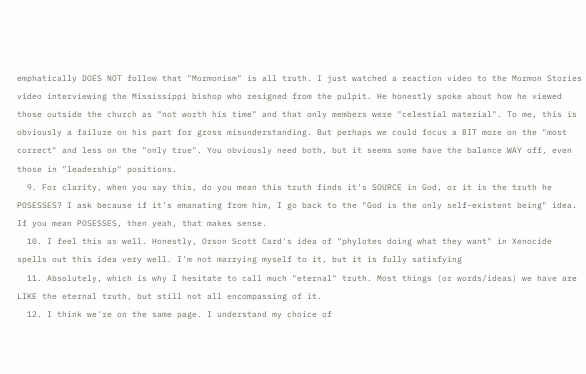emphatically DOES NOT follow that "Mormonism" is all truth. I just watched a reaction video to the Mormon Stories video interviewing the Mississippi bishop who resigned from the pulpit. He honestly spoke about how he viewed those outside the church as "not worth his time" and that only members were "celestial material". To me, this is obviously a failure on his part for gross misunderstanding. But perhaps we could focus a BIT more on the "most correct" and less on the "only true". You obviously need both, but it seems some have the balance WAY off, even those in "leadership" positions.
  9. For clarity, when you say this, do you mean this truth finds it's SOURCE in God, or it is the truth he POSESSES? I ask because if it's emanating from him, I go back to the "God is the only self-existent being" idea. If you mean POSESSES, then yeah, that makes sense.
  10. I feel this as well. Honestly, Orson Scott Card's idea of "phylotes doing what they want" in Xenocide spells out this idea very well. I'm not marrying myself to it, but it is fully satisfying
  11. Absolutely, which is why I hesitate to call much "eternal" truth. Most things (or words/ideas) we have are LIKE the eternal truth, but still not all encompassing of it.
  12. I think we're on the same page. I understand my choice of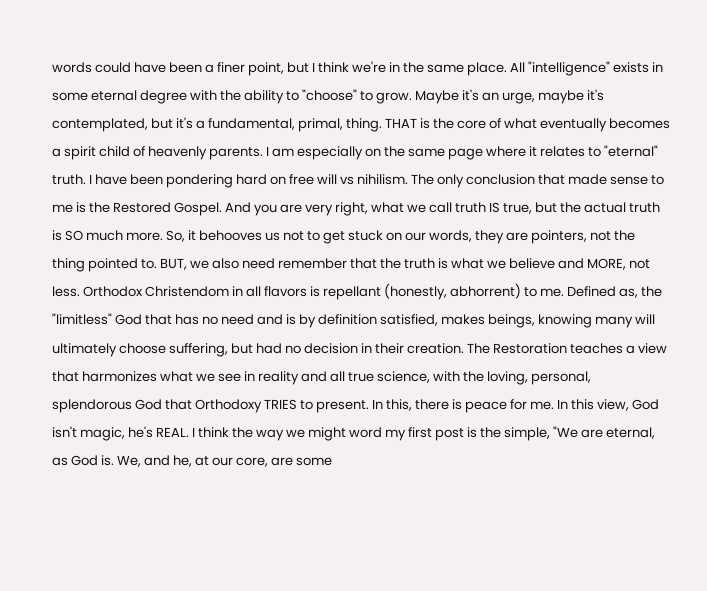words could have been a finer point, but I think we're in the same place. All "intelligence" exists in some eternal degree with the ability to "choose" to grow. Maybe it's an urge, maybe it's contemplated, but it's a fundamental, primal, thing. THAT is the core of what eventually becomes a spirit child of heavenly parents. I am especially on the same page where it relates to "eternal" truth. I have been pondering hard on free will vs nihilism. The only conclusion that made sense to me is the Restored Gospel. And you are very right, what we call truth IS true, but the actual truth is SO much more. So, it behooves us not to get stuck on our words, they are pointers, not the thing pointed to. BUT, we also need remember that the truth is what we believe and MORE, not less. Orthodox Christendom in all flavors is repellant (honestly, abhorrent) to me. Defined as, the "limitless" God that has no need and is by definition satisfied, makes beings, knowing many will ultimately choose suffering, but had no decision in their creation. The Restoration teaches a view that harmonizes what we see in reality and all true science, with the loving, personal, splendorous God that Orthodoxy TRIES to present. In this, there is peace for me. In this view, God isn't magic, he's REAL. I think the way we might word my first post is the simple, "We are eternal, as God is. We, and he, at our core, are some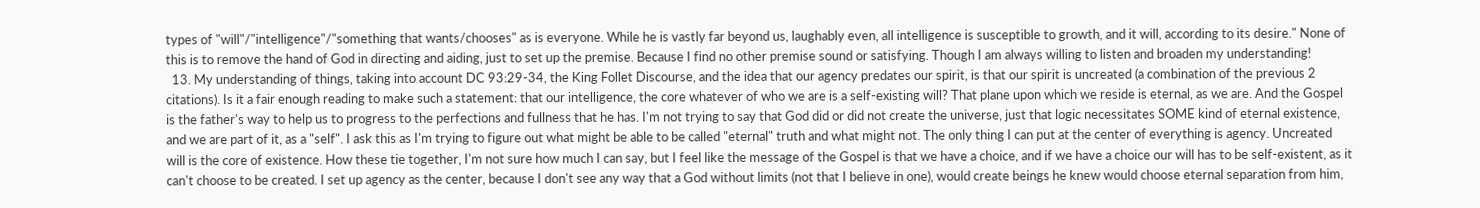types of "will"/"intelligence"/"something that wants/chooses" as is everyone. While he is vastly far beyond us, laughably even, all intelligence is susceptible to growth, and it will, according to its desire." None of this is to remove the hand of God in directing and aiding, just to set up the premise. Because I find no other premise sound or satisfying. Though I am always willing to listen and broaden my understanding!
  13. My understanding of things, taking into account DC 93:29-34, the King Follet Discourse, and the idea that our agency predates our spirit, is that our spirit is uncreated (a combination of the previous 2 citations). Is it a fair enough reading to make such a statement: that our intelligence, the core whatever of who we are is a self-existing will? That plane upon which we reside is eternal, as we are. And the Gospel is the father's way to help us to progress to the perfections and fullness that he has. I'm not trying to say that God did or did not create the universe, just that logic necessitates SOME kind of eternal existence, and we are part of it, as a "self". I ask this as I'm trying to figure out what might be able to be called "eternal" truth and what might not. The only thing I can put at the center of everything is agency. Uncreated will is the core of existence. How these tie together, I'm not sure how much I can say, but I feel like the message of the Gospel is that we have a choice, and if we have a choice our will has to be self-existent, as it can't choose to be created. I set up agency as the center, because I don't see any way that a God without limits (not that I believe in one), would create beings he knew would choose eternal separation from him,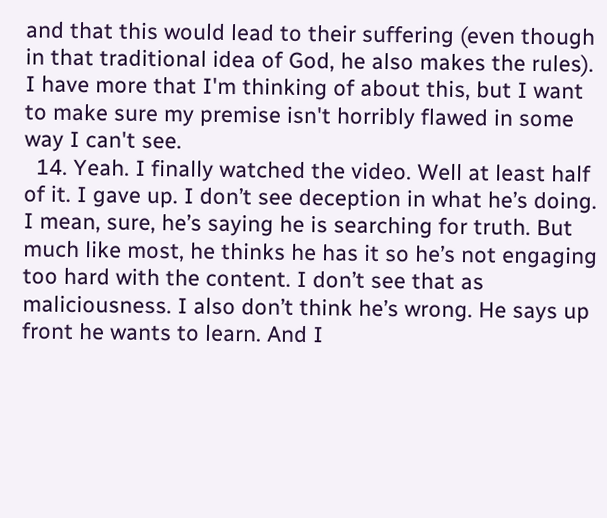and that this would lead to their suffering (even though in that traditional idea of God, he also makes the rules). I have more that I'm thinking of about this, but I want to make sure my premise isn't horribly flawed in some way I can't see.
  14. Yeah. I finally watched the video. Well at least half of it. I gave up. I don’t see deception in what he’s doing. I mean, sure, he’s saying he is searching for truth. But much like most, he thinks he has it so he’s not engaging too hard with the content. I don’t see that as maliciousness. I also don’t think he’s wrong. He says up front he wants to learn. And I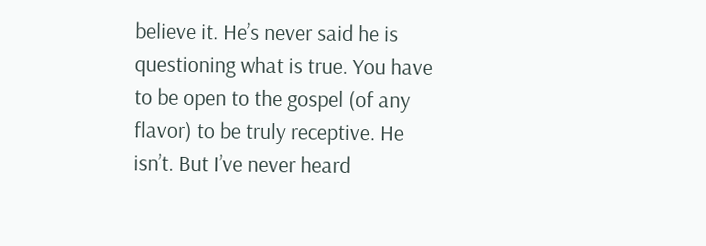believe it. He’s never said he is questioning what is true. You have to be open to the gospel (of any flavor) to be truly receptive. He isn’t. But I’ve never heard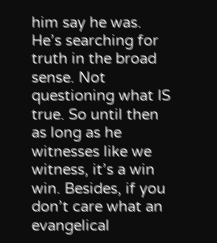him say he was. He’s searching for truth in the broad sense. Not questioning what IS true. So until then as long as he witnesses like we witness, it’s a win win. Besides, if you don’t care what an evangelical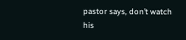pastor says, don’t watch his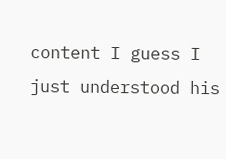content I guess I just understood his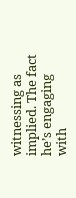witnessing as implied. The fact he’s engaging with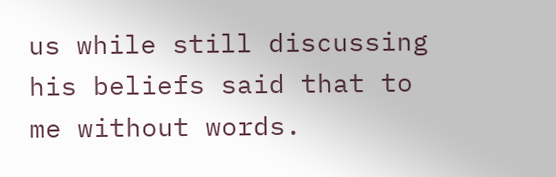us while still discussing his beliefs said that to me without words.